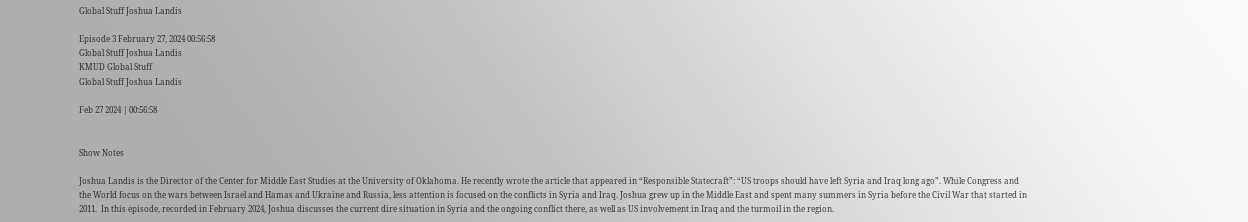Global Stuff Joshua Landis

Episode 3 February 27, 2024 00:56:58
Global Stuff Joshua Landis
KMUD Global Stuff
Global Stuff Joshua Landis

Feb 27 2024 | 00:56:58


Show Notes

Joshua Landis is the Director of the Center for Middle East Studies at the University of Oklahoma. He recently wrote the article that appeared in “Responsible Statecraft”: “US troops should have left Syria and Iraq long ago”. While Congress and the World focus on the wars between Israel and Hamas and Ukraine and Russia, less attention is focused on the conflicts in Syria and Iraq. Joshua grew up in the Middle East and spent many summers in Syria before the Civil War that started in 2011.  In this episode, recorded in February 2024, Joshua discusses the current dire situation in Syria and the ongoing conflict there, as well as US involvement in Iraq and the turmoil in the region.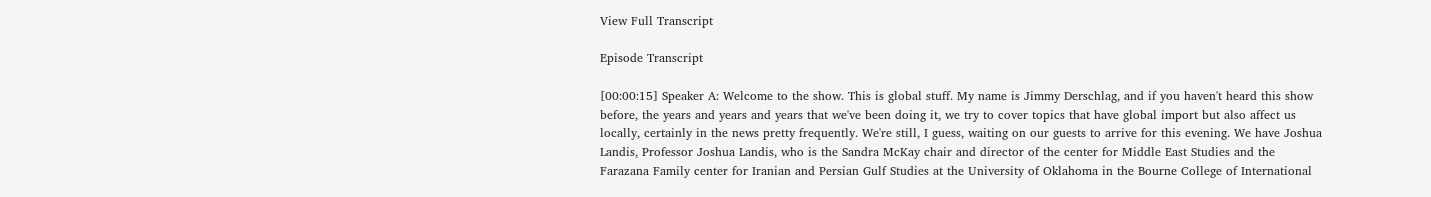View Full Transcript

Episode Transcript

[00:00:15] Speaker A: Welcome to the show. This is global stuff. My name is Jimmy Derschlag, and if you haven't heard this show before, the years and years and years that we've been doing it, we try to cover topics that have global import but also affect us locally, certainly in the news pretty frequently. We're still, I guess, waiting on our guests to arrive for this evening. We have Joshua Landis, Professor Joshua Landis, who is the Sandra McKay chair and director of the center for Middle East Studies and the Farazana Family center for Iranian and Persian Gulf Studies at the University of Oklahoma in the Bourne College of International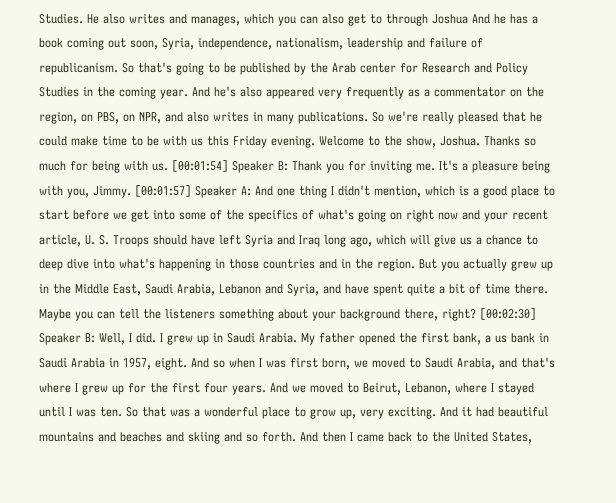Studies. He also writes and manages, which you can also get to through Joshua And he has a book coming out soon, Syria, independence, nationalism, leadership and failure of republicanism. So that's going to be published by the Arab center for Research and Policy Studies in the coming year. And he's also appeared very frequently as a commentator on the region, on PBS, on NPR, and also writes in many publications. So we're really pleased that he could make time to be with us this Friday evening. Welcome to the show, Joshua. Thanks so much for being with us. [00:01:54] Speaker B: Thank you for inviting me. It's a pleasure being with you, Jimmy. [00:01:57] Speaker A: And one thing I didn't mention, which is a good place to start before we get into some of the specifics of what's going on right now and your recent article, U. S. Troops should have left Syria and Iraq long ago, which will give us a chance to deep dive into what's happening in those countries and in the region. But you actually grew up in the Middle East, Saudi Arabia, Lebanon and Syria, and have spent quite a bit of time there. Maybe you can tell the listeners something about your background there, right? [00:02:30] Speaker B: Well, I did. I grew up in Saudi Arabia. My father opened the first bank, a us bank in Saudi Arabia in 1957, eight. And so when I was first born, we moved to Saudi Arabia, and that's where I grew up for the first four years. And we moved to Beirut, Lebanon, where I stayed until I was ten. So that was a wonderful place to grow up, very exciting. And it had beautiful mountains and beaches and skiing and so forth. And then I came back to the United States,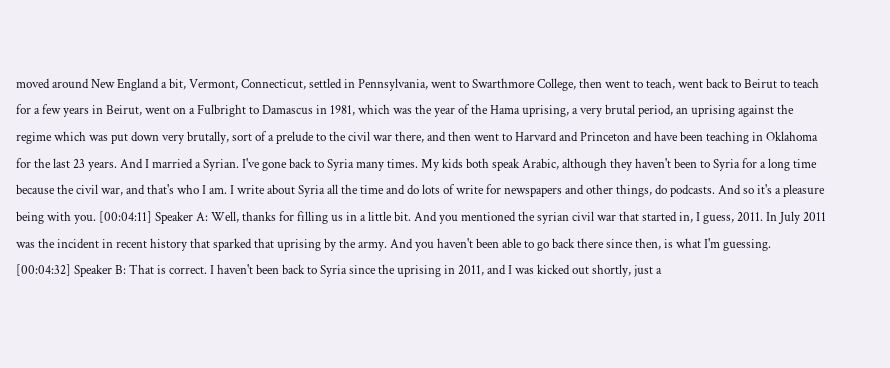moved around New England a bit, Vermont, Connecticut, settled in Pennsylvania, went to Swarthmore College, then went to teach, went back to Beirut to teach for a few years in Beirut, went on a Fulbright to Damascus in 1981, which was the year of the Hama uprising, a very brutal period, an uprising against the regime which was put down very brutally, sort of a prelude to the civil war there, and then went to Harvard and Princeton and have been teaching in Oklahoma for the last 23 years. And I married a Syrian. I've gone back to Syria many times. My kids both speak Arabic, although they haven't been to Syria for a long time because the civil war, and that's who I am. I write about Syria all the time and do lots of write for newspapers and other things, do podcasts. And so it's a pleasure being with you. [00:04:11] Speaker A: Well, thanks for filling us in a little bit. And you mentioned the syrian civil war that started in, I guess, 2011. In July 2011 was the incident in recent history that sparked that uprising by the army. And you haven't been able to go back there since then, is what I'm guessing. [00:04:32] Speaker B: That is correct. I haven't been back to Syria since the uprising in 2011, and I was kicked out shortly, just a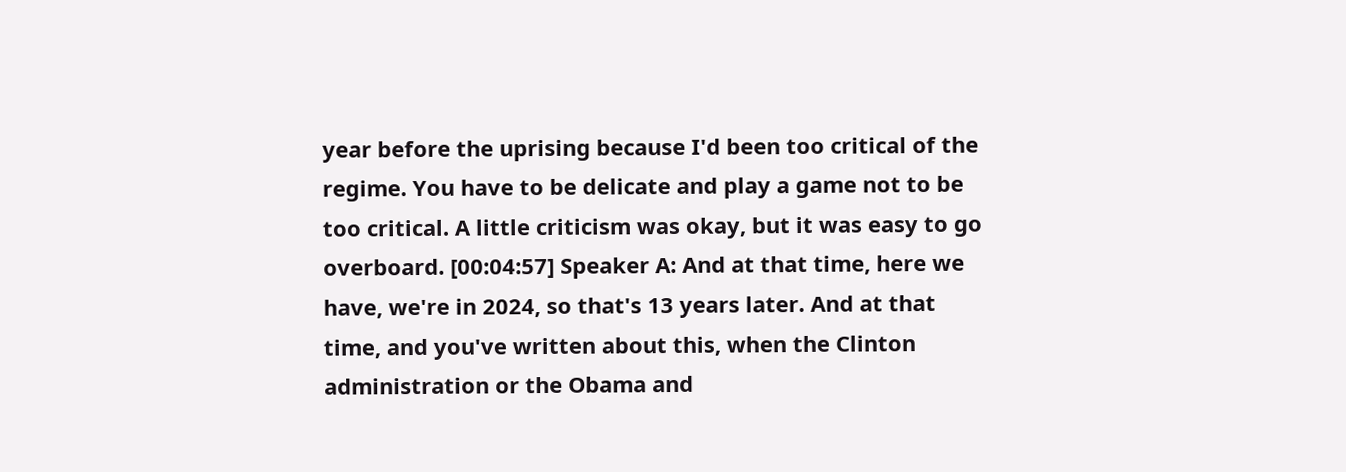year before the uprising because I'd been too critical of the regime. You have to be delicate and play a game not to be too critical. A little criticism was okay, but it was easy to go overboard. [00:04:57] Speaker A: And at that time, here we have, we're in 2024, so that's 13 years later. And at that time, and you've written about this, when the Clinton administration or the Obama and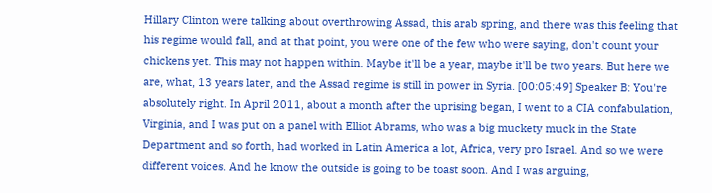Hillary Clinton were talking about overthrowing Assad, this arab spring, and there was this feeling that his regime would fall, and at that point, you were one of the few who were saying, don't count your chickens yet. This may not happen within. Maybe it'll be a year, maybe it'll be two years. But here we are, what, 13 years later, and the Assad regime is still in power in Syria. [00:05:49] Speaker B: You're absolutely right. In April 2011, about a month after the uprising began, I went to a CIA confabulation, Virginia, and I was put on a panel with Elliot Abrams, who was a big muckety muck in the State Department and so forth, had worked in Latin America a lot, Africa, very pro Israel. And so we were different voices. And he know the outside is going to be toast soon. And I was arguing,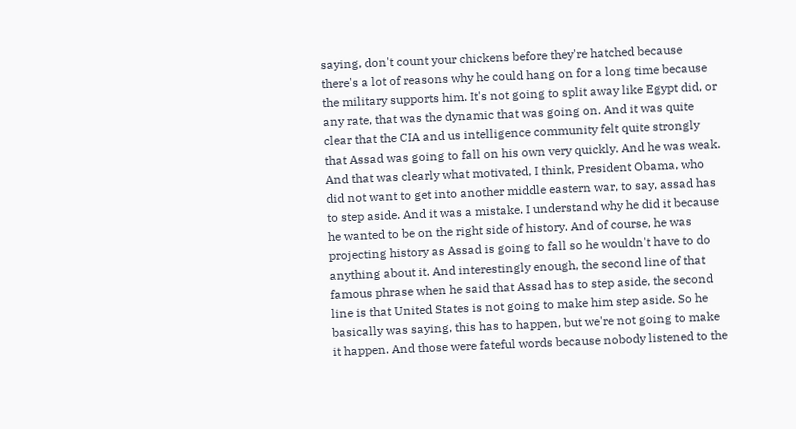saying, don't count your chickens before they're hatched because there's a lot of reasons why he could hang on for a long time because the military supports him. It's not going to split away like Egypt did, or any rate, that was the dynamic that was going on. And it was quite clear that the CIA and us intelligence community felt quite strongly that Assad was going to fall on his own very quickly. And he was weak. And that was clearly what motivated, I think, President Obama, who did not want to get into another middle eastern war, to say, assad has to step aside. And it was a mistake. I understand why he did it because he wanted to be on the right side of history. And of course, he was projecting history as Assad is going to fall so he wouldn't have to do anything about it. And interestingly enough, the second line of that famous phrase when he said that Assad has to step aside, the second line is that United States is not going to make him step aside. So he basically was saying, this has to happen, but we're not going to make it happen. And those were fateful words because nobody listened to the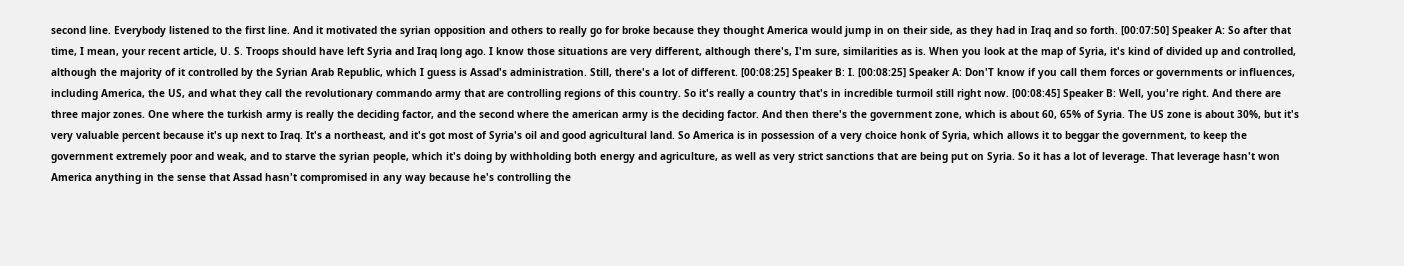second line. Everybody listened to the first line. And it motivated the syrian opposition and others to really go for broke because they thought America would jump in on their side, as they had in Iraq and so forth. [00:07:50] Speaker A: So after that time, I mean, your recent article, U. S. Troops should have left Syria and Iraq long ago. I know those situations are very different, although there's, I'm sure, similarities as is. When you look at the map of Syria, it's kind of divided up and controlled, although the majority of it controlled by the Syrian Arab Republic, which I guess is Assad's administration. Still, there's a lot of different. [00:08:25] Speaker B: I. [00:08:25] Speaker A: Don'T know if you call them forces or governments or influences, including America, the US, and what they call the revolutionary commando army that are controlling regions of this country. So it's really a country that's in incredible turmoil still right now. [00:08:45] Speaker B: Well, you're right. And there are three major zones. One where the turkish army is really the deciding factor, and the second where the american army is the deciding factor. And then there's the government zone, which is about 60, 65% of Syria. The US zone is about 30%, but it's very valuable percent because it's up next to Iraq. It's a northeast, and it's got most of Syria's oil and good agricultural land. So America is in possession of a very choice honk of Syria, which allows it to beggar the government, to keep the government extremely poor and weak, and to starve the syrian people, which it's doing by withholding both energy and agriculture, as well as very strict sanctions that are being put on Syria. So it has a lot of leverage. That leverage hasn't won America anything in the sense that Assad hasn't compromised in any way because he's controlling the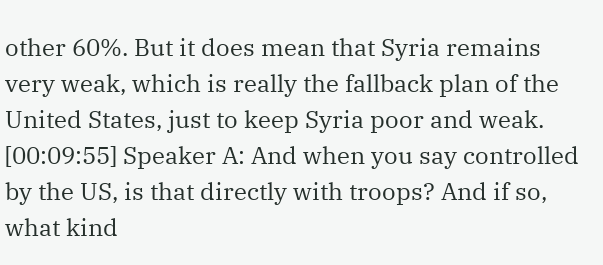other 60%. But it does mean that Syria remains very weak, which is really the fallback plan of the United States, just to keep Syria poor and weak. [00:09:55] Speaker A: And when you say controlled by the US, is that directly with troops? And if so, what kind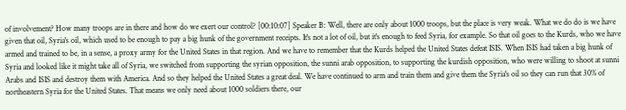of involvement? How many troops are in there and how do we exert our control? [00:10:07] Speaker B: Well, there are only about 1000 troops, but the place is very weak. What we do do is we have given that oil, Syria's oil, which used to be enough to pay a big hunk of the government receipts. It's not a lot of oil, but it's enough to feed Syria, for example. So that oil goes to the Kurds, who we have armed and trained to be, in a sense, a proxy army for the United States in that region. And we have to remember that the Kurds helped the United States defeat ISIS. When ISIS had taken a big hunk of Syria and looked like it might take all of Syria, we switched from supporting the syrian opposition, the sunni arab opposition, to supporting the kurdish opposition, who were willing to shoot at sunni Arabs and ISIS and destroy them with America. And so they helped the United States a great deal. We have continued to arm and train them and give them the Syria's oil so they can run that 30% of northeastern Syria for the United States. That means we only need about 1000 soldiers there, our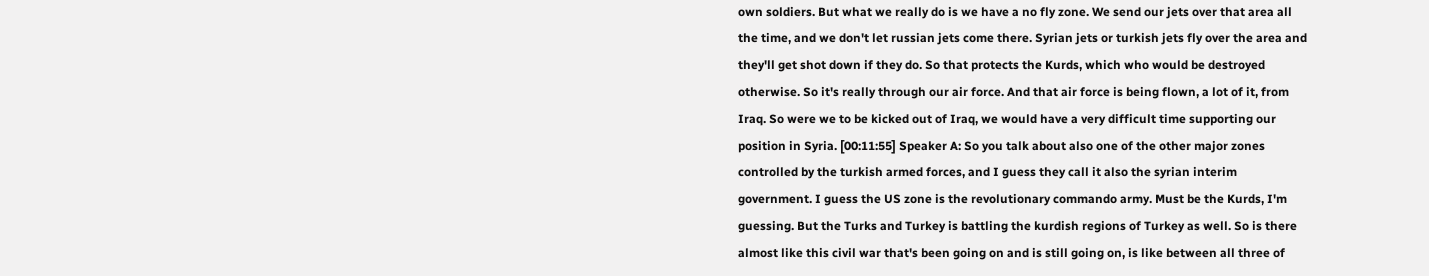own soldiers. But what we really do is we have a no fly zone. We send our jets over that area all the time, and we don't let russian jets come there. Syrian jets or turkish jets fly over the area and they'll get shot down if they do. So that protects the Kurds, which who would be destroyed otherwise. So it's really through our air force. And that air force is being flown, a lot of it, from Iraq. So were we to be kicked out of Iraq, we would have a very difficult time supporting our position in Syria. [00:11:55] Speaker A: So you talk about also one of the other major zones controlled by the turkish armed forces, and I guess they call it also the syrian interim government. I guess the US zone is the revolutionary commando army. Must be the Kurds, I'm guessing. But the Turks and Turkey is battling the kurdish regions of Turkey as well. So is there almost like this civil war that's been going on and is still going on, is like between all three of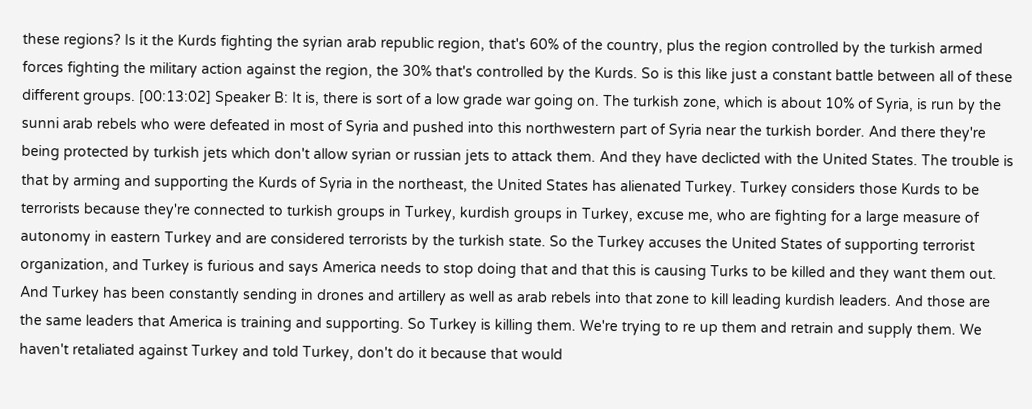these regions? Is it the Kurds fighting the syrian arab republic region, that's 60% of the country, plus the region controlled by the turkish armed forces fighting the military action against the region, the 30% that's controlled by the Kurds. So is this like just a constant battle between all of these different groups. [00:13:02] Speaker B: It is, there is sort of a low grade war going on. The turkish zone, which is about 10% of Syria, is run by the sunni arab rebels who were defeated in most of Syria and pushed into this northwestern part of Syria near the turkish border. And there they're being protected by turkish jets which don't allow syrian or russian jets to attack them. And they have declicted with the United States. The trouble is that by arming and supporting the Kurds of Syria in the northeast, the United States has alienated Turkey. Turkey considers those Kurds to be terrorists because they're connected to turkish groups in Turkey, kurdish groups in Turkey, excuse me, who are fighting for a large measure of autonomy in eastern Turkey and are considered terrorists by the turkish state. So the Turkey accuses the United States of supporting terrorist organization, and Turkey is furious and says America needs to stop doing that and that this is causing Turks to be killed and they want them out. And Turkey has been constantly sending in drones and artillery as well as arab rebels into that zone to kill leading kurdish leaders. And those are the same leaders that America is training and supporting. So Turkey is killing them. We're trying to re up them and retrain and supply them. We haven't retaliated against Turkey and told Turkey, don't do it because that would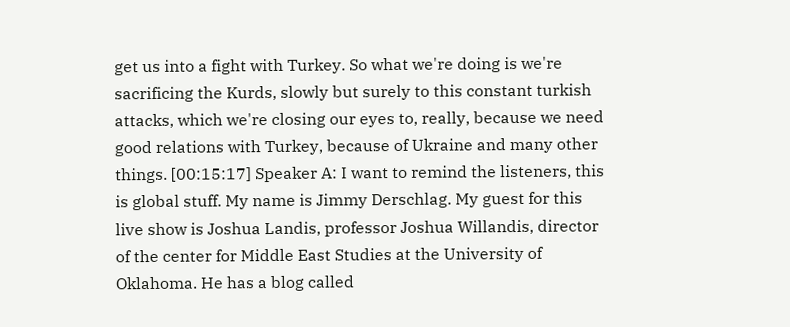get us into a fight with Turkey. So what we're doing is we're sacrificing the Kurds, slowly but surely to this constant turkish attacks, which we're closing our eyes to, really, because we need good relations with Turkey, because of Ukraine and many other things. [00:15:17] Speaker A: I want to remind the listeners, this is global stuff. My name is Jimmy Derschlag. My guest for this live show is Joshua Landis, professor Joshua Willandis, director of the center for Middle East Studies at the University of Oklahoma. He has a blog called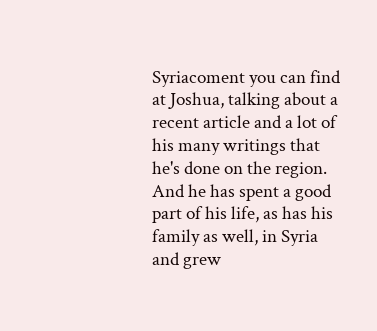Syriacoment you can find at Joshua, talking about a recent article and a lot of his many writings that he's done on the region. And he has spent a good part of his life, as has his family as well, in Syria and grew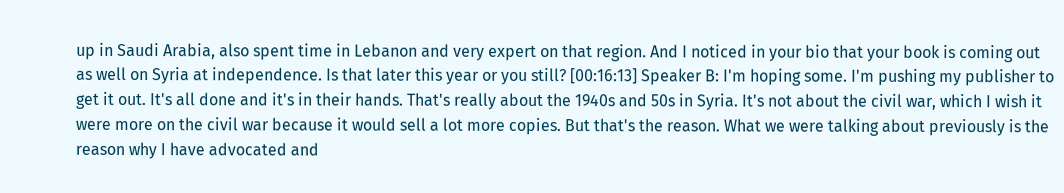up in Saudi Arabia, also spent time in Lebanon and very expert on that region. And I noticed in your bio that your book is coming out as well on Syria at independence. Is that later this year or you still? [00:16:13] Speaker B: I'm hoping some. I'm pushing my publisher to get it out. It's all done and it's in their hands. That's really about the 1940s and 50s in Syria. It's not about the civil war, which I wish it were more on the civil war because it would sell a lot more copies. But that's the reason. What we were talking about previously is the reason why I have advocated and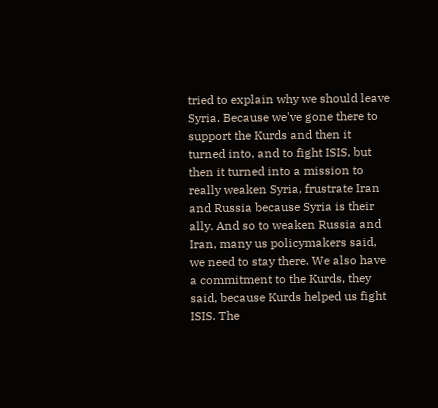tried to explain why we should leave Syria. Because we've gone there to support the Kurds and then it turned into, and to fight ISIS, but then it turned into a mission to really weaken Syria, frustrate Iran and Russia because Syria is their ally. And so to weaken Russia and Iran, many us policymakers said, we need to stay there. We also have a commitment to the Kurds, they said, because Kurds helped us fight ISIS. The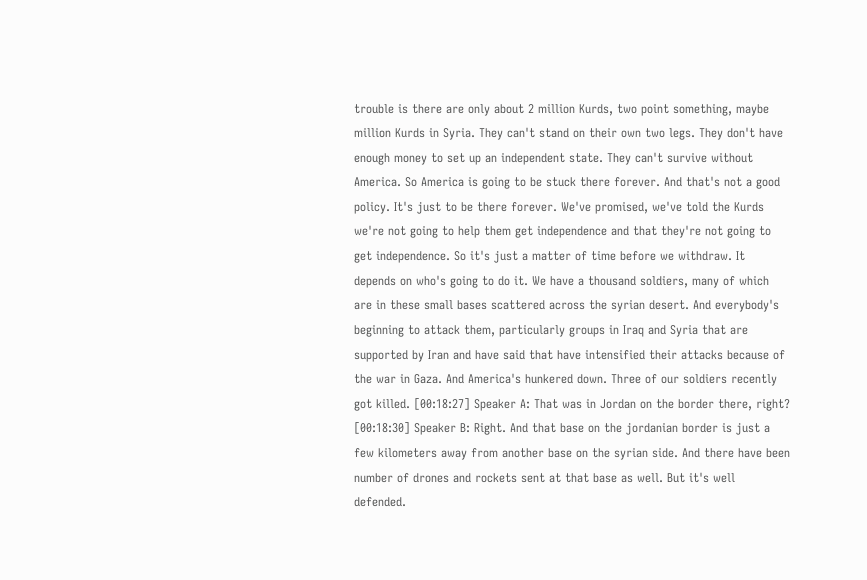trouble is there are only about 2 million Kurds, two point something, maybe million Kurds in Syria. They can't stand on their own two legs. They don't have enough money to set up an independent state. They can't survive without America. So America is going to be stuck there forever. And that's not a good policy. It's just to be there forever. We've promised, we've told the Kurds we're not going to help them get independence and that they're not going to get independence. So it's just a matter of time before we withdraw. It depends on who's going to do it. We have a thousand soldiers, many of which are in these small bases scattered across the syrian desert. And everybody's beginning to attack them, particularly groups in Iraq and Syria that are supported by Iran and have said that have intensified their attacks because of the war in Gaza. And America's hunkered down. Three of our soldiers recently got killed. [00:18:27] Speaker A: That was in Jordan on the border there, right? [00:18:30] Speaker B: Right. And that base on the jordanian border is just a few kilometers away from another base on the syrian side. And there have been number of drones and rockets sent at that base as well. But it's well defended.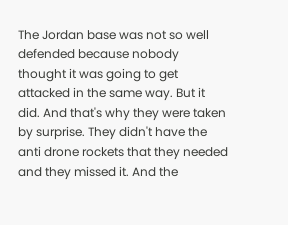The Jordan base was not so well defended because nobody thought it was going to get attacked in the same way. But it did. And that's why they were taken by surprise. They didn't have the anti drone rockets that they needed and they missed it. And the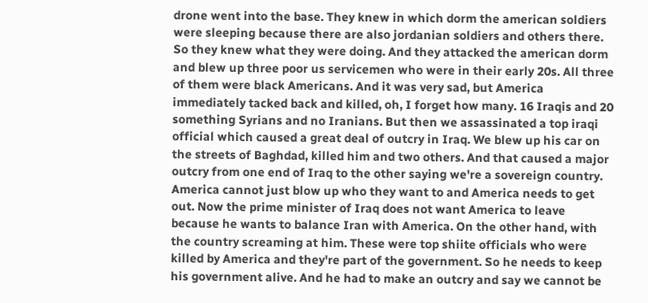drone went into the base. They knew in which dorm the american soldiers were sleeping because there are also jordanian soldiers and others there. So they knew what they were doing. And they attacked the american dorm and blew up three poor us servicemen who were in their early 20s. All three of them were black Americans. And it was very sad, but America immediately tacked back and killed, oh, I forget how many. 16 Iraqis and 20 something Syrians and no Iranians. But then we assassinated a top iraqi official which caused a great deal of outcry in Iraq. We blew up his car on the streets of Baghdad, killed him and two others. And that caused a major outcry from one end of Iraq to the other saying we're a sovereign country. America cannot just blow up who they want to and America needs to get out. Now the prime minister of Iraq does not want America to leave because he wants to balance Iran with America. On the other hand, with the country screaming at him. These were top shiite officials who were killed by America and they're part of the government. So he needs to keep his government alive. And he had to make an outcry and say we cannot be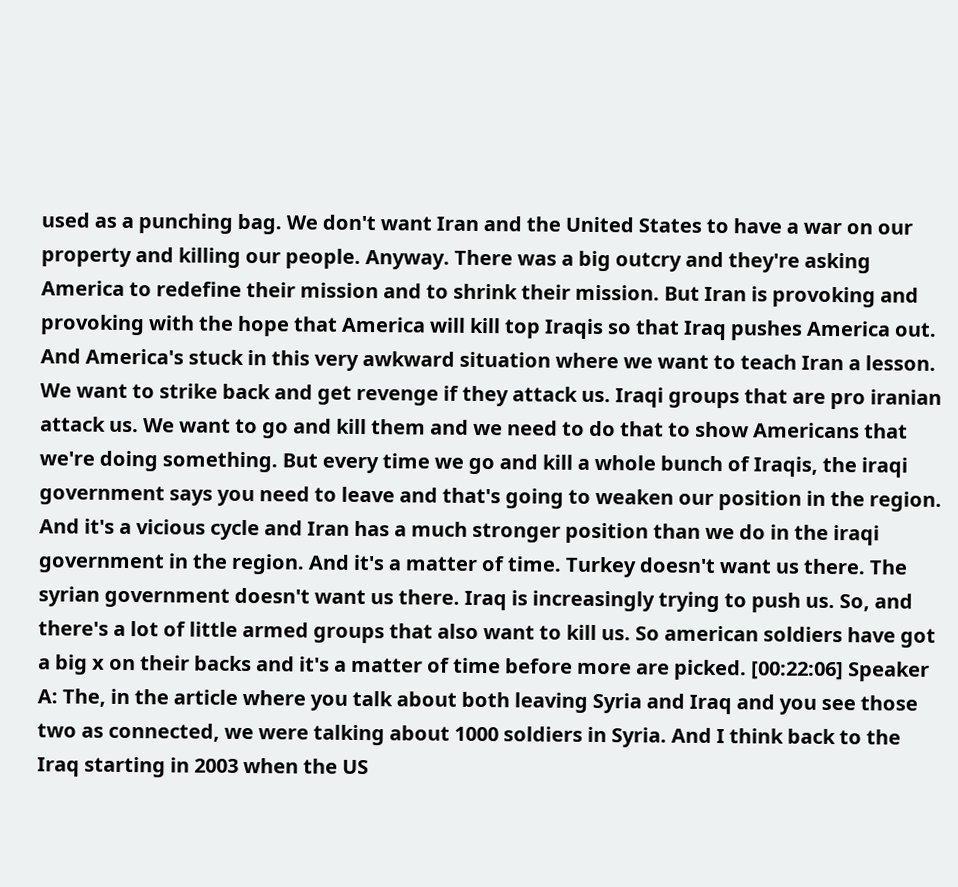used as a punching bag. We don't want Iran and the United States to have a war on our property and killing our people. Anyway. There was a big outcry and they're asking America to redefine their mission and to shrink their mission. But Iran is provoking and provoking with the hope that America will kill top Iraqis so that Iraq pushes America out. And America's stuck in this very awkward situation where we want to teach Iran a lesson. We want to strike back and get revenge if they attack us. Iraqi groups that are pro iranian attack us. We want to go and kill them and we need to do that to show Americans that we're doing something. But every time we go and kill a whole bunch of Iraqis, the iraqi government says you need to leave and that's going to weaken our position in the region. And it's a vicious cycle and Iran has a much stronger position than we do in the iraqi government in the region. And it's a matter of time. Turkey doesn't want us there. The syrian government doesn't want us there. Iraq is increasingly trying to push us. So, and there's a lot of little armed groups that also want to kill us. So american soldiers have got a big x on their backs and it's a matter of time before more are picked. [00:22:06] Speaker A: The, in the article where you talk about both leaving Syria and Iraq and you see those two as connected, we were talking about 1000 soldiers in Syria. And I think back to the Iraq starting in 2003 when the US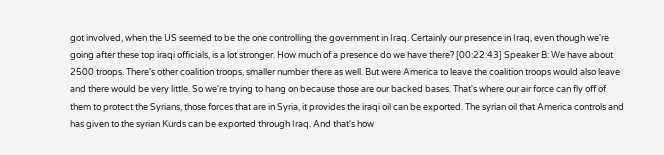got involved, when the US seemed to be the one controlling the government in Iraq. Certainly our presence in Iraq, even though we're going after these top iraqi officials, is a lot stronger. How much of a presence do we have there? [00:22:43] Speaker B: We have about 2500 troops. There's other coalition troops, smaller number there as well. But were America to leave the coalition troops would also leave and there would be very little. So we're trying to hang on because those are our backed bases. That's where our air force can fly off of them to protect the Syrians, those forces that are in Syria, it provides the iraqi oil can be exported. The syrian oil that America controls and has given to the syrian Kurds can be exported through Iraq. And that's how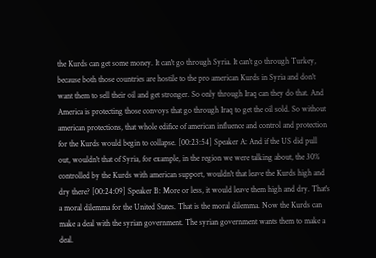the Kurds can get some money. It can't go through Syria. It can't go through Turkey, because both those countries are hostile to the pro american Kurds in Syria and don't want them to sell their oil and get stronger. So only through Iraq can they do that. And America is protecting those convoys that go through Iraq to get the oil sold. So without american protections, that whole edifice of american influence and control and protection for the Kurds would begin to collapse. [00:23:54] Speaker A: And if the US did pull out, wouldn't that of Syria, for example, in the region we were talking about, the 30% controlled by the Kurds with american support, wouldn't that leave the Kurds high and dry there? [00:24:09] Speaker B: More or less, it would leave them high and dry. That's a moral dilemma for the United States. That is the moral dilemma. Now the Kurds can make a deal with the syrian government. The syrian government wants them to make a deal.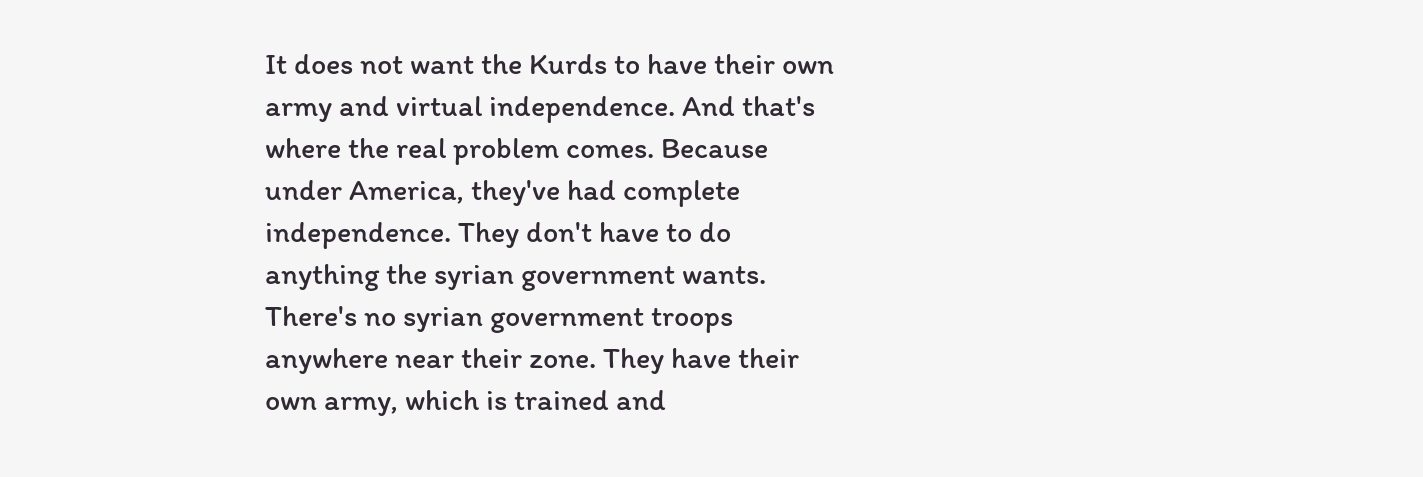It does not want the Kurds to have their own army and virtual independence. And that's where the real problem comes. Because under America, they've had complete independence. They don't have to do anything the syrian government wants. There's no syrian government troops anywhere near their zone. They have their own army, which is trained and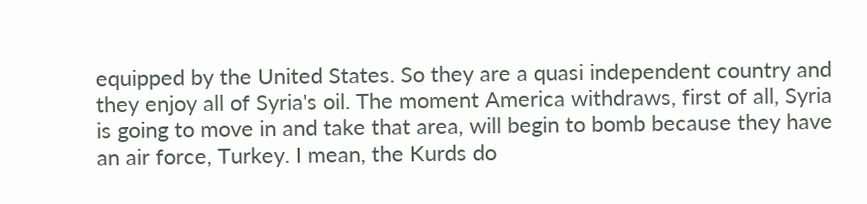equipped by the United States. So they are a quasi independent country and they enjoy all of Syria's oil. The moment America withdraws, first of all, Syria is going to move in and take that area, will begin to bomb because they have an air force, Turkey. I mean, the Kurds do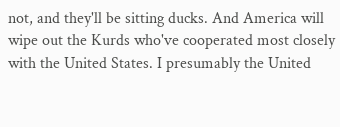not, and they'll be sitting ducks. And America will wipe out the Kurds who've cooperated most closely with the United States. I presumably the United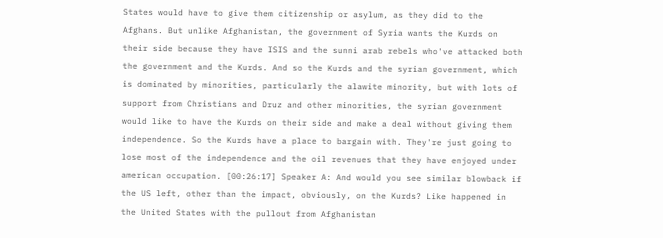States would have to give them citizenship or asylum, as they did to the Afghans. But unlike Afghanistan, the government of Syria wants the Kurds on their side because they have ISIS and the sunni arab rebels who've attacked both the government and the Kurds. And so the Kurds and the syrian government, which is dominated by minorities, particularly the alawite minority, but with lots of support from Christians and Druz and other minorities, the syrian government would like to have the Kurds on their side and make a deal without giving them independence. So the Kurds have a place to bargain with. They're just going to lose most of the independence and the oil revenues that they have enjoyed under american occupation. [00:26:17] Speaker A: And would you see similar blowback if the US left, other than the impact, obviously, on the Kurds? Like happened in the United States with the pullout from Afghanistan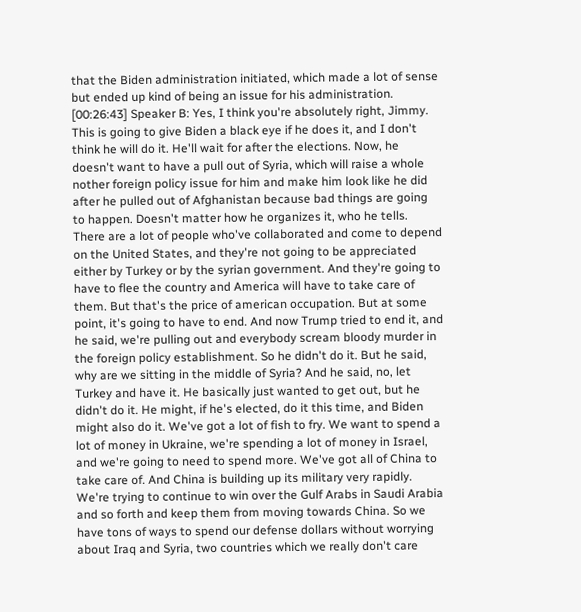that the Biden administration initiated, which made a lot of sense but ended up kind of being an issue for his administration. [00:26:43] Speaker B: Yes, I think you're absolutely right, Jimmy. This is going to give Biden a black eye if he does it, and I don't think he will do it. He'll wait for after the elections. Now, he doesn't want to have a pull out of Syria, which will raise a whole nother foreign policy issue for him and make him look like he did after he pulled out of Afghanistan because bad things are going to happen. Doesn't matter how he organizes it, who he tells. There are a lot of people who've collaborated and come to depend on the United States, and they're not going to be appreciated either by Turkey or by the syrian government. And they're going to have to flee the country and America will have to take care of them. But that's the price of american occupation. But at some point, it's going to have to end. And now Trump tried to end it, and he said, we're pulling out and everybody scream bloody murder in the foreign policy establishment. So he didn't do it. But he said, why are we sitting in the middle of Syria? And he said, no, let Turkey and have it. He basically just wanted to get out, but he didn't do it. He might, if he's elected, do it this time, and Biden might also do it. We've got a lot of fish to fry. We want to spend a lot of money in Ukraine, we're spending a lot of money in Israel, and we're going to need to spend more. We've got all of China to take care of. And China is building up its military very rapidly. We're trying to continue to win over the Gulf Arabs in Saudi Arabia and so forth and keep them from moving towards China. So we have tons of ways to spend our defense dollars without worrying about Iraq and Syria, two countries which we really don't care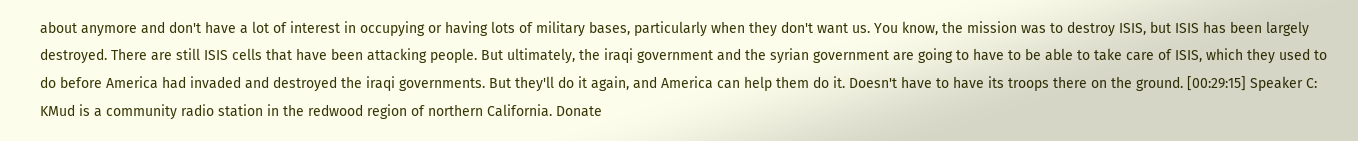about anymore and don't have a lot of interest in occupying or having lots of military bases, particularly when they don't want us. You know, the mission was to destroy ISIS, but ISIS has been largely destroyed. There are still ISIS cells that have been attacking people. But ultimately, the iraqi government and the syrian government are going to have to be able to take care of ISIS, which they used to do before America had invaded and destroyed the iraqi governments. But they'll do it again, and America can help them do it. Doesn't have to have its troops there on the ground. [00:29:15] Speaker C: KMud is a community radio station in the redwood region of northern California. Donate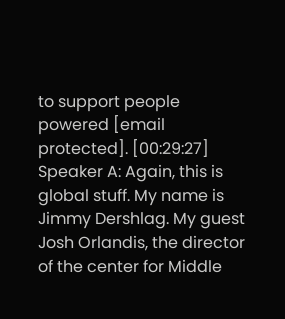to support people powered [email protected]. [00:29:27] Speaker A: Again, this is global stuff. My name is Jimmy Dershlag. My guest Josh Orlandis, the director of the center for Middle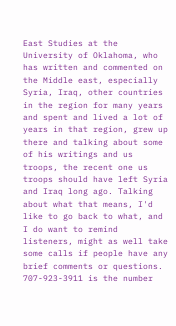East Studies at the University of Oklahoma, who has written and commented on the Middle east, especially Syria, Iraq, other countries in the region for many years and spent and lived a lot of years in that region, grew up there and talking about some of his writings and us troops, the recent one us troops should have left Syria and Iraq long ago. Talking about what that means, I'd like to go back to what, and I do want to remind listeners, might as well take some calls if people have any brief comments or questions. 707-923-3911 is the number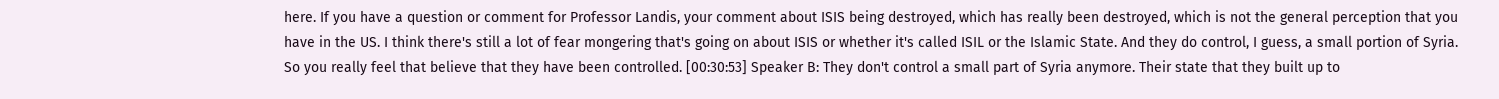here. If you have a question or comment for Professor Landis, your comment about ISIS being destroyed, which has really been destroyed, which is not the general perception that you have in the US. I think there's still a lot of fear mongering that's going on about ISIS or whether it's called ISIL or the Islamic State. And they do control, I guess, a small portion of Syria. So you really feel that believe that they have been controlled. [00:30:53] Speaker B: They don't control a small part of Syria anymore. Their state that they built up to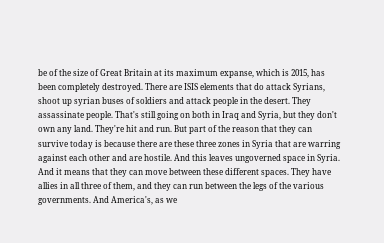be of the size of Great Britain at its maximum expanse, which is 2015, has been completely destroyed. There are ISIS elements that do attack Syrians, shoot up syrian buses of soldiers and attack people in the desert. They assassinate people. That's still going on both in Iraq and Syria, but they don't own any land. They're hit and run. But part of the reason that they can survive today is because there are these three zones in Syria that are warring against each other and are hostile. And this leaves ungoverned space in Syria. And it means that they can move between these different spaces. They have allies in all three of them, and they can run between the legs of the various governments. And America's, as we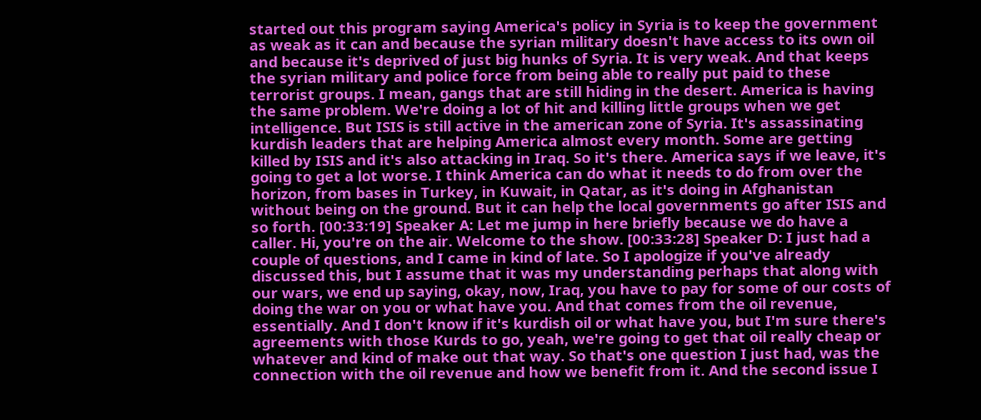started out this program saying America's policy in Syria is to keep the government as weak as it can and because the syrian military doesn't have access to its own oil and because it's deprived of just big hunks of Syria. It is very weak. And that keeps the syrian military and police force from being able to really put paid to these terrorist groups. I mean, gangs that are still hiding in the desert. America is having the same problem. We're doing a lot of hit and killing little groups when we get intelligence. But ISIS is still active in the american zone of Syria. It's assassinating kurdish leaders that are helping America almost every month. Some are getting killed by ISIS and it's also attacking in Iraq. So it's there. America says if we leave, it's going to get a lot worse. I think America can do what it needs to do from over the horizon, from bases in Turkey, in Kuwait, in Qatar, as it's doing in Afghanistan without being on the ground. But it can help the local governments go after ISIS and so forth. [00:33:19] Speaker A: Let me jump in here briefly because we do have a caller. Hi, you're on the air. Welcome to the show. [00:33:28] Speaker D: I just had a couple of questions, and I came in kind of late. So I apologize if you've already discussed this, but I assume that it was my understanding perhaps that along with our wars, we end up saying, okay, now, Iraq, you have to pay for some of our costs of doing the war on you or what have you. And that comes from the oil revenue, essentially. And I don't know if it's kurdish oil or what have you, but I'm sure there's agreements with those Kurds to go, yeah, we're going to get that oil really cheap or whatever and kind of make out that way. So that's one question I just had, was the connection with the oil revenue and how we benefit from it. And the second issue I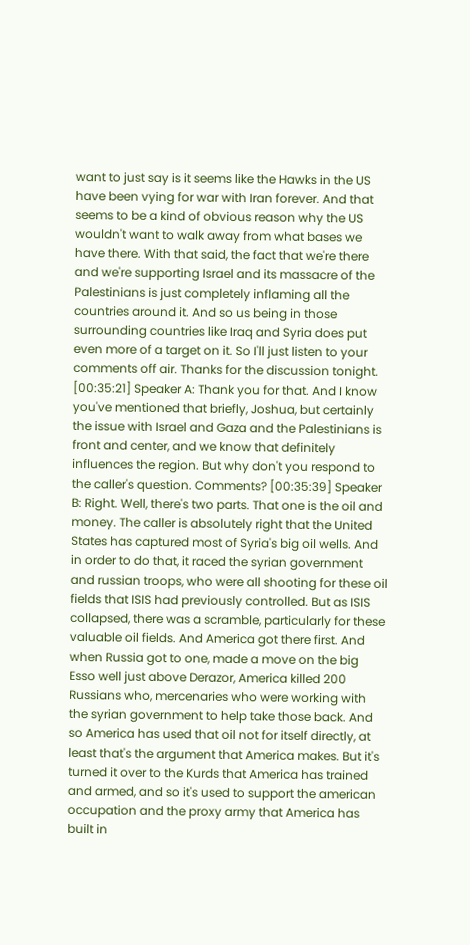want to just say is it seems like the Hawks in the US have been vying for war with Iran forever. And that seems to be a kind of obvious reason why the US wouldn't want to walk away from what bases we have there. With that said, the fact that we're there and we're supporting Israel and its massacre of the Palestinians is just completely inflaming all the countries around it. And so us being in those surrounding countries like Iraq and Syria does put even more of a target on it. So I'll just listen to your comments off air. Thanks for the discussion tonight. [00:35:21] Speaker A: Thank you for that. And I know you've mentioned that briefly, Joshua, but certainly the issue with Israel and Gaza and the Palestinians is front and center, and we know that definitely influences the region. But why don't you respond to the caller's question. Comments? [00:35:39] Speaker B: Right. Well, there's two parts. That one is the oil and money. The caller is absolutely right that the United States has captured most of Syria's big oil wells. And in order to do that, it raced the syrian government and russian troops, who were all shooting for these oil fields that ISIS had previously controlled. But as ISIS collapsed, there was a scramble, particularly for these valuable oil fields. And America got there first. And when Russia got to one, made a move on the big Esso well just above Derazor, America killed 200 Russians who, mercenaries who were working with the syrian government to help take those back. And so America has used that oil not for itself directly, at least that's the argument that America makes. But it's turned it over to the Kurds that America has trained and armed, and so it's used to support the american occupation and the proxy army that America has built in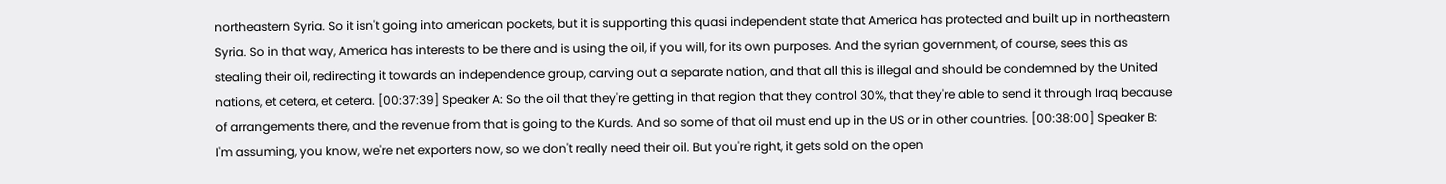northeastern Syria. So it isn't going into american pockets, but it is supporting this quasi independent state that America has protected and built up in northeastern Syria. So in that way, America has interests to be there and is using the oil, if you will, for its own purposes. And the syrian government, of course, sees this as stealing their oil, redirecting it towards an independence group, carving out a separate nation, and that all this is illegal and should be condemned by the United nations, et cetera, et cetera. [00:37:39] Speaker A: So the oil that they're getting in that region that they control 30%, that they're able to send it through Iraq because of arrangements there, and the revenue from that is going to the Kurds. And so some of that oil must end up in the US or in other countries. [00:38:00] Speaker B: I'm assuming, you know, we're net exporters now, so we don't really need their oil. But you're right, it gets sold on the open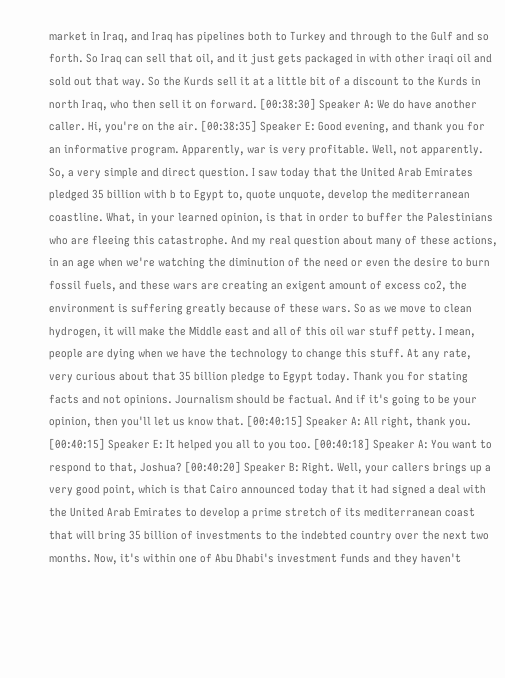market in Iraq, and Iraq has pipelines both to Turkey and through to the Gulf and so forth. So Iraq can sell that oil, and it just gets packaged in with other iraqi oil and sold out that way. So the Kurds sell it at a little bit of a discount to the Kurds in north Iraq, who then sell it on forward. [00:38:30] Speaker A: We do have another caller. Hi, you're on the air. [00:38:35] Speaker E: Good evening, and thank you for an informative program. Apparently, war is very profitable. Well, not apparently. So, a very simple and direct question. I saw today that the United Arab Emirates pledged 35 billion with b to Egypt to, quote unquote, develop the mediterranean coastline. What, in your learned opinion, is that in order to buffer the Palestinians who are fleeing this catastrophe. And my real question about many of these actions, in an age when we're watching the diminution of the need or even the desire to burn fossil fuels, and these wars are creating an exigent amount of excess co2, the environment is suffering greatly because of these wars. So as we move to clean hydrogen, it will make the Middle east and all of this oil war stuff petty. I mean, people are dying when we have the technology to change this stuff. At any rate, very curious about that 35 billion pledge to Egypt today. Thank you for stating facts and not opinions. Journalism should be factual. And if it's going to be your opinion, then you'll let us know that. [00:40:15] Speaker A: All right, thank you. [00:40:15] Speaker E: It helped you all to you too. [00:40:18] Speaker A: You want to respond to that, Joshua? [00:40:20] Speaker B: Right. Well, your callers brings up a very good point, which is that Cairo announced today that it had signed a deal with the United Arab Emirates to develop a prime stretch of its mediterranean coast that will bring 35 billion of investments to the indebted country over the next two months. Now, it's within one of Abu Dhabi's investment funds and they haven't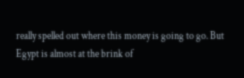really spelled out where this money is going to go. But Egypt is almost at the brink of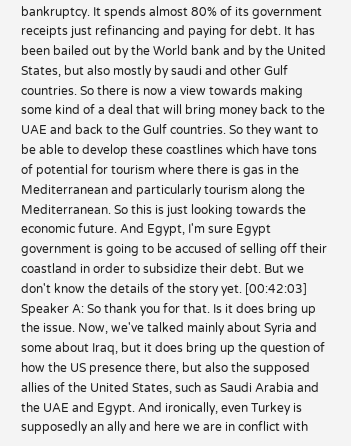bankruptcy. It spends almost 80% of its government receipts just refinancing and paying for debt. It has been bailed out by the World bank and by the United States, but also mostly by saudi and other Gulf countries. So there is now a view towards making some kind of a deal that will bring money back to the UAE and back to the Gulf countries. So they want to be able to develop these coastlines which have tons of potential for tourism where there is gas in the Mediterranean and particularly tourism along the Mediterranean. So this is just looking towards the economic future. And Egypt, I'm sure Egypt government is going to be accused of selling off their coastland in order to subsidize their debt. But we don't know the details of the story yet. [00:42:03] Speaker A: So thank you for that. Is it does bring up the issue. Now, we've talked mainly about Syria and some about Iraq, but it does bring up the question of how the US presence there, but also the supposed allies of the United States, such as Saudi Arabia and the UAE and Egypt. And ironically, even Turkey is supposedly an ally and here we are in conflict with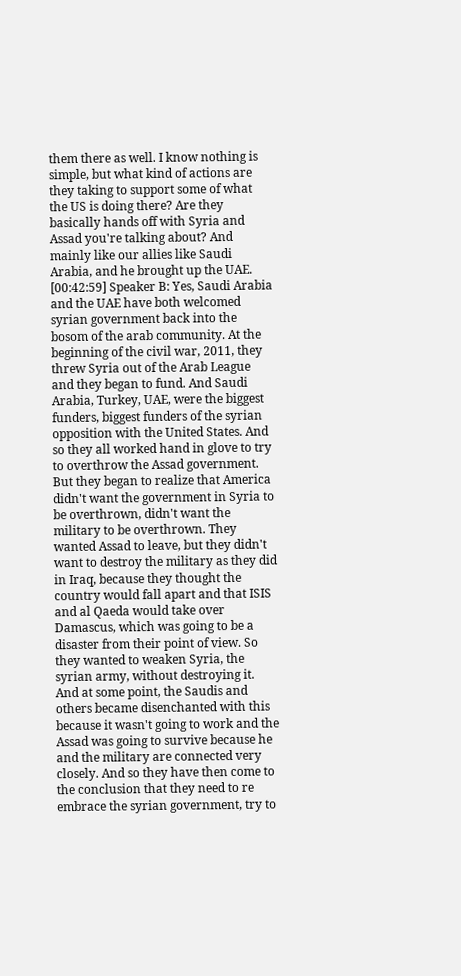them there as well. I know nothing is simple, but what kind of actions are they taking to support some of what the US is doing there? Are they basically hands off with Syria and Assad you're talking about? And mainly like our allies like Saudi Arabia, and he brought up the UAE. [00:42:59] Speaker B: Yes, Saudi Arabia and the UAE have both welcomed syrian government back into the bosom of the arab community. At the beginning of the civil war, 2011, they threw Syria out of the Arab League and they began to fund. And Saudi Arabia, Turkey, UAE, were the biggest funders, biggest funders of the syrian opposition with the United States. And so they all worked hand in glove to try to overthrow the Assad government. But they began to realize that America didn't want the government in Syria to be overthrown, didn't want the military to be overthrown. They wanted Assad to leave, but they didn't want to destroy the military as they did in Iraq, because they thought the country would fall apart and that ISIS and al Qaeda would take over Damascus, which was going to be a disaster from their point of view. So they wanted to weaken Syria, the syrian army, without destroying it. And at some point, the Saudis and others became disenchanted with this because it wasn't going to work and the Assad was going to survive because he and the military are connected very closely. And so they have then come to the conclusion that they need to re embrace the syrian government, try to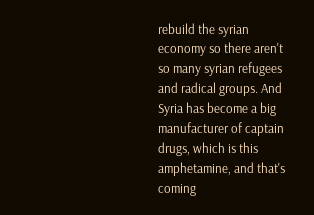rebuild the syrian economy so there aren't so many syrian refugees and radical groups. And Syria has become a big manufacturer of captain drugs, which is this amphetamine, and that's coming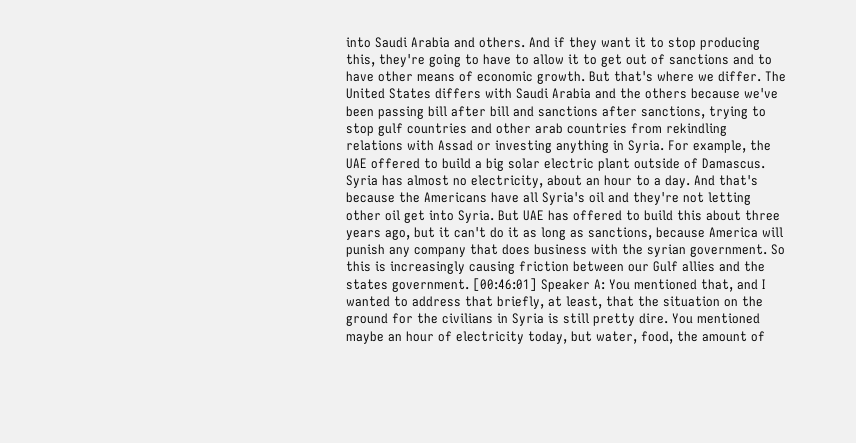into Saudi Arabia and others. And if they want it to stop producing this, they're going to have to allow it to get out of sanctions and to have other means of economic growth. But that's where we differ. The United States differs with Saudi Arabia and the others because we've been passing bill after bill and sanctions after sanctions, trying to stop gulf countries and other arab countries from rekindling relations with Assad or investing anything in Syria. For example, the UAE offered to build a big solar electric plant outside of Damascus. Syria has almost no electricity, about an hour to a day. And that's because the Americans have all Syria's oil and they're not letting other oil get into Syria. But UAE has offered to build this about three years ago, but it can't do it as long as sanctions, because America will punish any company that does business with the syrian government. So this is increasingly causing friction between our Gulf allies and the states government. [00:46:01] Speaker A: You mentioned that, and I wanted to address that briefly, at least, that the situation on the ground for the civilians in Syria is still pretty dire. You mentioned maybe an hour of electricity today, but water, food, the amount of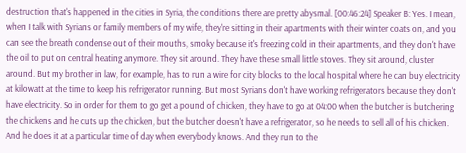destruction that's happened in the cities in Syria, the conditions there are pretty abysmal. [00:46:24] Speaker B: Yes. I mean, when I talk with Syrians or family members of my wife, they're sitting in their apartments with their winter coats on, and you can see the breath condense out of their mouths, smoky because it's freezing cold in their apartments, and they don't have the oil to put on central heating anymore. They sit around. They have these small little stoves. They sit around, cluster around. But my brother in law, for example, has to run a wire for city blocks to the local hospital where he can buy electricity at kilowatt at the time to keep his refrigerator running. But most Syrians don't have working refrigerators because they don't have electricity. So in order for them to go get a pound of chicken, they have to go at 04:00 when the butcher is butchering the chickens and he cuts up the chicken, but the butcher doesn't have a refrigerator, so he needs to sell all of his chicken. And he does it at a particular time of day when everybody knows. And they run to the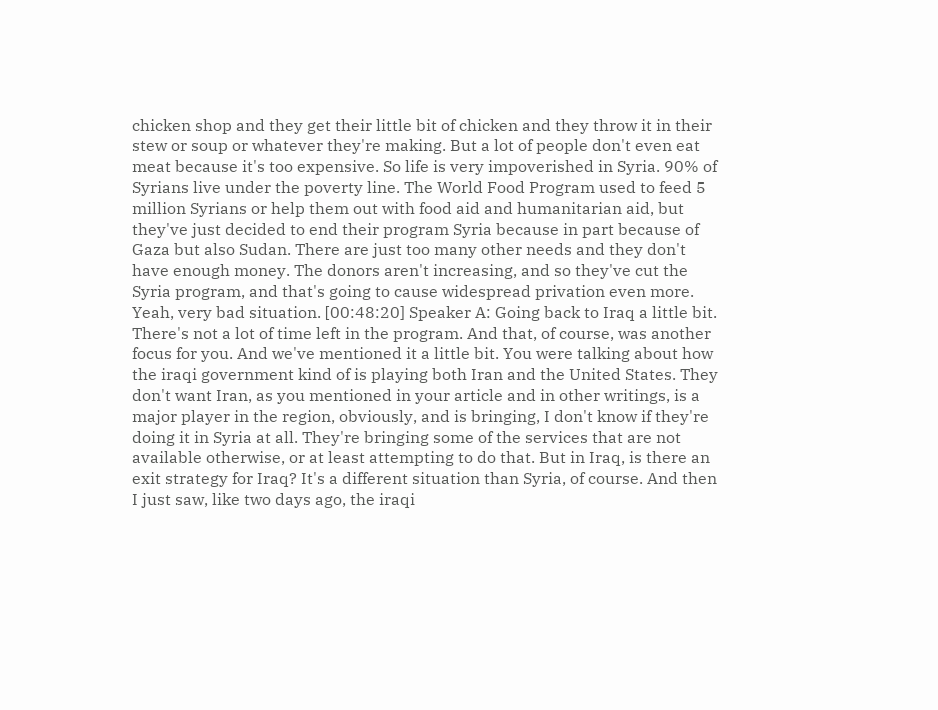chicken shop and they get their little bit of chicken and they throw it in their stew or soup or whatever they're making. But a lot of people don't even eat meat because it's too expensive. So life is very impoverished in Syria. 90% of Syrians live under the poverty line. The World Food Program used to feed 5 million Syrians or help them out with food aid and humanitarian aid, but they've just decided to end their program Syria because in part because of Gaza but also Sudan. There are just too many other needs and they don't have enough money. The donors aren't increasing, and so they've cut the Syria program, and that's going to cause widespread privation even more. Yeah, very bad situation. [00:48:20] Speaker A: Going back to Iraq a little bit. There's not a lot of time left in the program. And that, of course, was another focus for you. And we've mentioned it a little bit. You were talking about how the iraqi government kind of is playing both Iran and the United States. They don't want Iran, as you mentioned in your article and in other writings, is a major player in the region, obviously, and is bringing, I don't know if they're doing it in Syria at all. They're bringing some of the services that are not available otherwise, or at least attempting to do that. But in Iraq, is there an exit strategy for Iraq? It's a different situation than Syria, of course. And then I just saw, like two days ago, the iraqi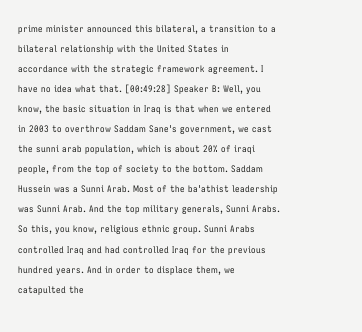prime minister announced this bilateral, a transition to a bilateral relationship with the United States in accordance with the strategic framework agreement. I have no idea what that. [00:49:28] Speaker B: Well, you know, the basic situation in Iraq is that when we entered in 2003 to overthrow Saddam Sane's government, we cast the sunni arab population, which is about 20% of iraqi people, from the top of society to the bottom. Saddam Hussein was a Sunni Arab. Most of the ba'athist leadership was Sunni Arab. And the top military generals, Sunni Arabs. So this, you know, religious ethnic group. Sunni Arabs controlled Iraq and had controlled Iraq for the previous hundred years. And in order to displace them, we catapulted the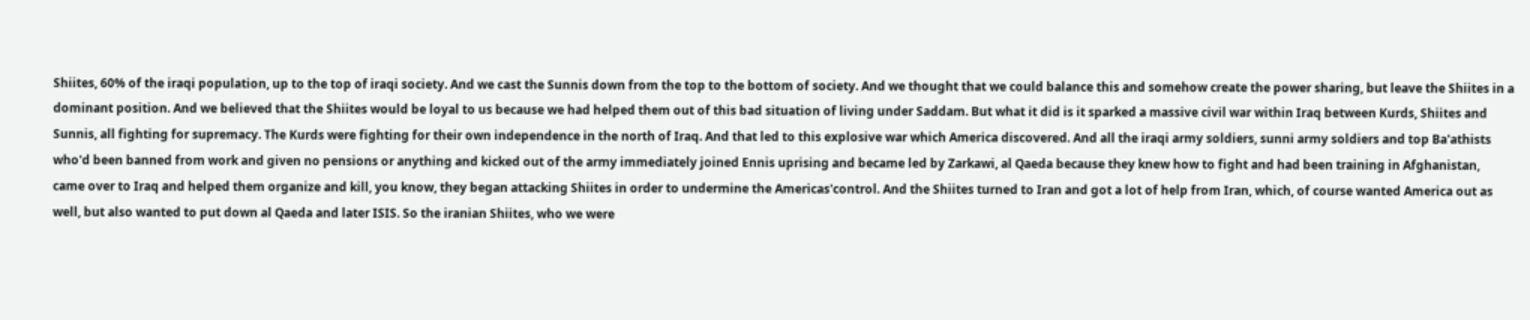Shiites, 60% of the iraqi population, up to the top of iraqi society. And we cast the Sunnis down from the top to the bottom of society. And we thought that we could balance this and somehow create the power sharing, but leave the Shiites in a dominant position. And we believed that the Shiites would be loyal to us because we had helped them out of this bad situation of living under Saddam. But what it did is it sparked a massive civil war within Iraq between Kurds, Shiites and Sunnis, all fighting for supremacy. The Kurds were fighting for their own independence in the north of Iraq. And that led to this explosive war which America discovered. And all the iraqi army soldiers, sunni army soldiers and top Ba'athists who'd been banned from work and given no pensions or anything and kicked out of the army immediately joined Ennis uprising and became led by Zarkawi, al Qaeda because they knew how to fight and had been training in Afghanistan, came over to Iraq and helped them organize and kill, you know, they began attacking Shiites in order to undermine the Americas'control. And the Shiites turned to Iran and got a lot of help from Iran, which, of course wanted America out as well, but also wanted to put down al Qaeda and later ISIS. So the iranian Shiites, who we were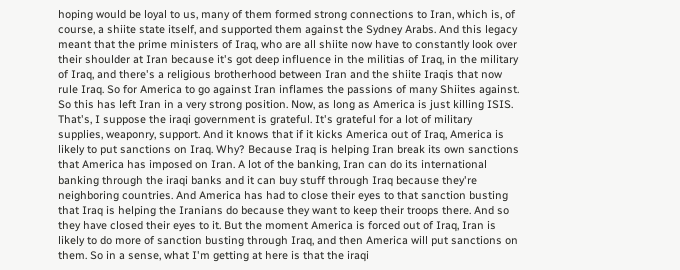hoping would be loyal to us, many of them formed strong connections to Iran, which is, of course, a shiite state itself, and supported them against the Sydney Arabs. And this legacy meant that the prime ministers of Iraq, who are all shiite now have to constantly look over their shoulder at Iran because it's got deep influence in the militias of Iraq, in the military of Iraq, and there's a religious brotherhood between Iran and the shiite Iraqis that now rule Iraq. So for America to go against Iran inflames the passions of many Shiites against. So this has left Iran in a very strong position. Now, as long as America is just killing ISIS. That's, I suppose the iraqi government is grateful. It's grateful for a lot of military supplies, weaponry, support. And it knows that if it kicks America out of Iraq, America is likely to put sanctions on Iraq. Why? Because Iraq is helping Iran break its own sanctions that America has imposed on Iran. A lot of the banking, Iran can do its international banking through the iraqi banks and it can buy stuff through Iraq because they're neighboring countries. And America has had to close their eyes to that sanction busting that Iraq is helping the Iranians do because they want to keep their troops there. And so they have closed their eyes to it. But the moment America is forced out of Iraq, Iran is likely to do more of sanction busting through Iraq, and then America will put sanctions on them. So in a sense, what I'm getting at here is that the iraqi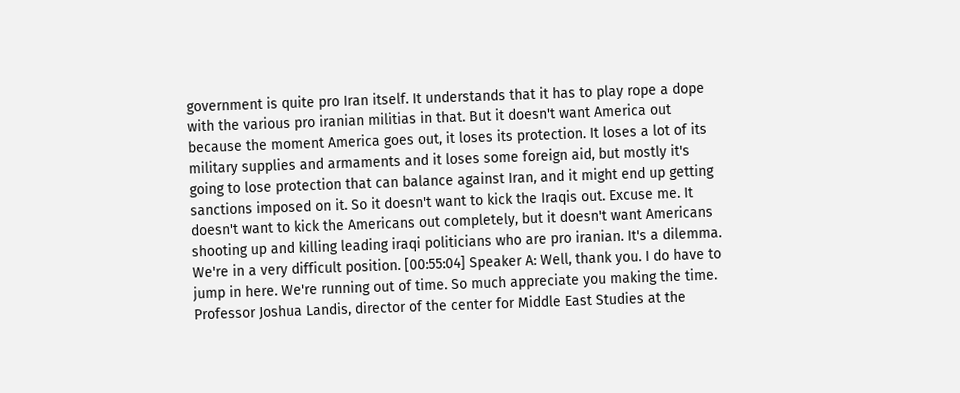government is quite pro Iran itself. It understands that it has to play rope a dope with the various pro iranian militias in that. But it doesn't want America out because the moment America goes out, it loses its protection. It loses a lot of its military supplies and armaments and it loses some foreign aid, but mostly it's going to lose protection that can balance against Iran, and it might end up getting sanctions imposed on it. So it doesn't want to kick the Iraqis out. Excuse me. It doesn't want to kick the Americans out completely, but it doesn't want Americans shooting up and killing leading iraqi politicians who are pro iranian. It's a dilemma. We're in a very difficult position. [00:55:04] Speaker A: Well, thank you. I do have to jump in here. We're running out of time. So much appreciate you making the time. Professor Joshua Landis, director of the center for Middle East Studies at the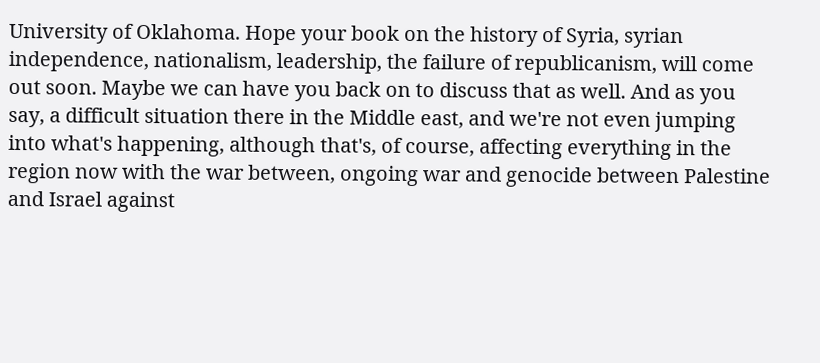University of Oklahoma. Hope your book on the history of Syria, syrian independence, nationalism, leadership, the failure of republicanism, will come out soon. Maybe we can have you back on to discuss that as well. And as you say, a difficult situation there in the Middle east, and we're not even jumping into what's happening, although that's, of course, affecting everything in the region now with the war between, ongoing war and genocide between Palestine and Israel against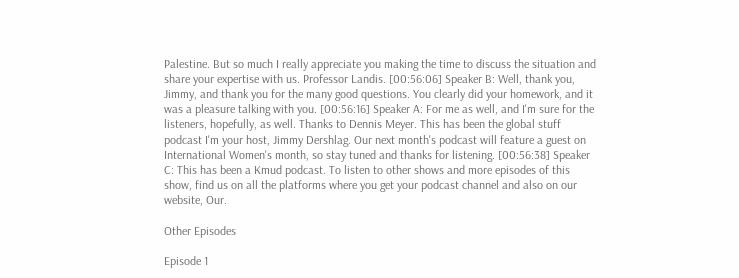Palestine. But so much I really appreciate you making the time to discuss the situation and share your expertise with us. Professor Landis. [00:56:06] Speaker B: Well, thank you, Jimmy, and thank you for the many good questions. You clearly did your homework, and it was a pleasure talking with you. [00:56:16] Speaker A: For me as well, and I'm sure for the listeners, hopefully, as well. Thanks to Dennis Meyer. This has been the global stuff podcast I'm your host, Jimmy Dershlag. Our next month's podcast will feature a guest on International Women's month, so stay tuned and thanks for listening. [00:56:38] Speaker C: This has been a Kmud podcast. To listen to other shows and more episodes of this show, find us on all the platforms where you get your podcast channel and also on our website, Our.

Other Episodes

Episode 1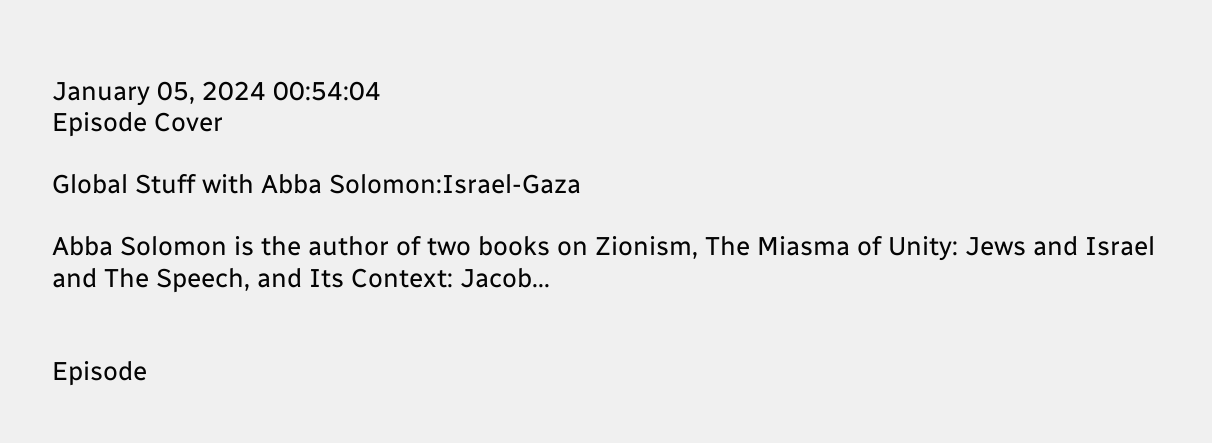January 05, 2024 00:54:04
Episode Cover

Global Stuff with Abba Solomon:Israel-Gaza

Abba Solomon is the author of two books on Zionism, The Miasma of Unity: Jews and Israel and The Speech, and Its Context: Jacob...


Episode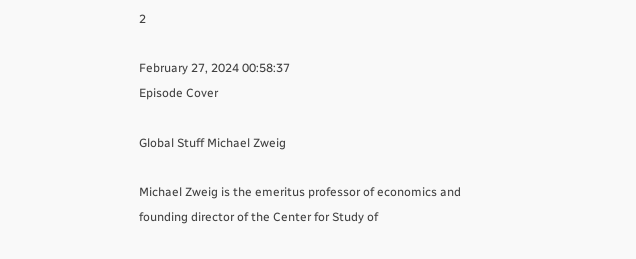2

February 27, 2024 00:58:37
Episode Cover

Global Stuff Michael Zweig

Michael Zweig is the emeritus professor of economics and founding director of the Center for Study of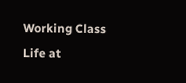Working Class Life at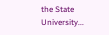the State University...